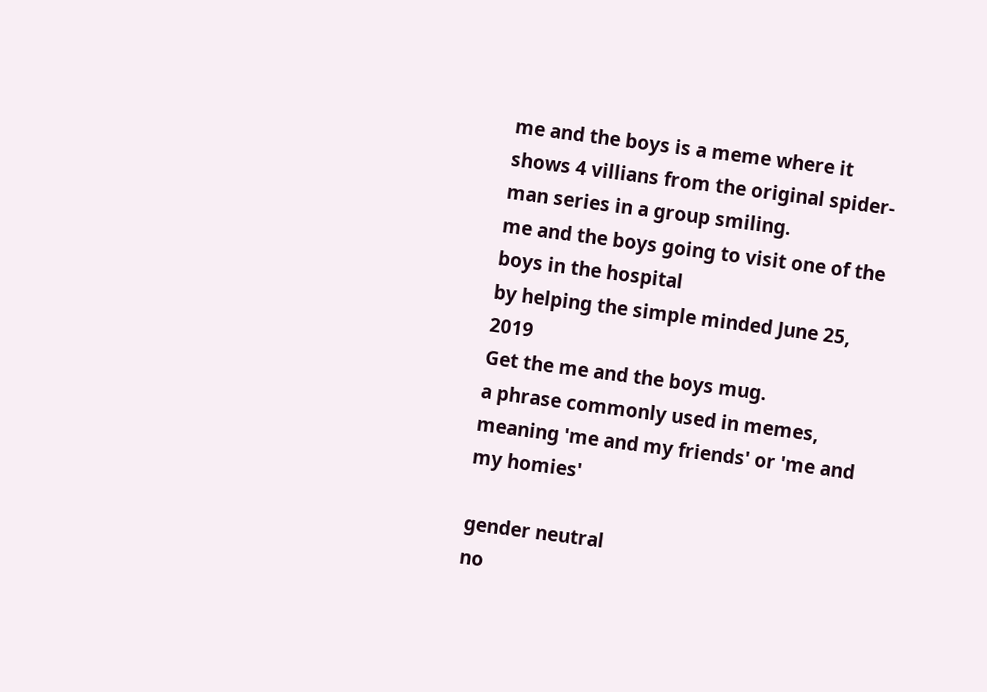me and the boys is a meme where it shows 4 villians from the original spider-man series in a group smiling.
me and the boys going to visit one of the boys in the hospital
by helping the simple minded June 25, 2019
Get the me and the boys mug.
a phrase commonly used in memes, meaning 'me and my friends' or 'me and my homies'

gender neutral
no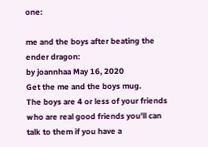one:

me and the boys after beating the ender dragon:
by joannhaa May 16, 2020
Get the me and the boys mug.
The boys are 4 or less of your friends who are real good friends you'll can talk to them if you have a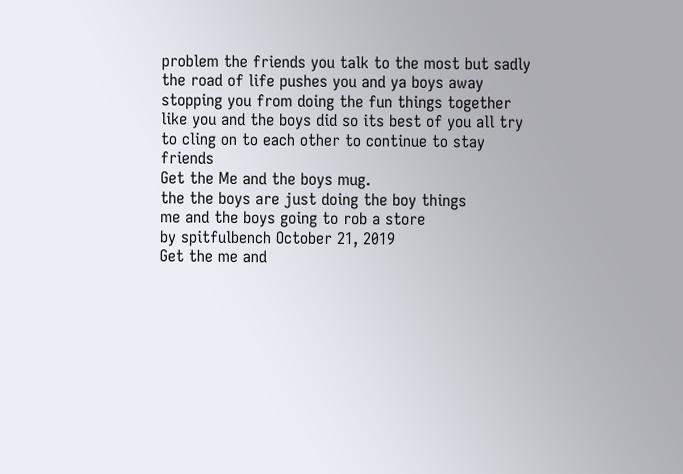problem the friends you talk to the most but sadly the road of life pushes you and ya boys away stopping you from doing the fun things together like you and the boys did so its best of you all try to cling on to each other to continue to stay friends
Get the Me and the boys mug.
the the boys are just doing the boy things
me and the boys going to rob a store
by spitfulbench October 21, 2019
Get the me and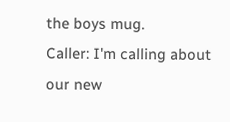the boys mug.
Caller: I'm calling about our new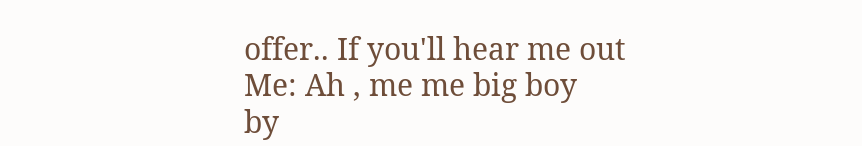offer.. If you'll hear me out
Me: Ah , me me big boy
by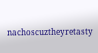nachoscuztheyretasty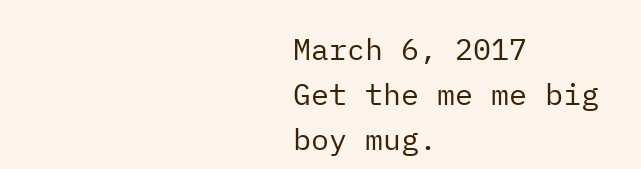March 6, 2017
Get the me me big boy mug.